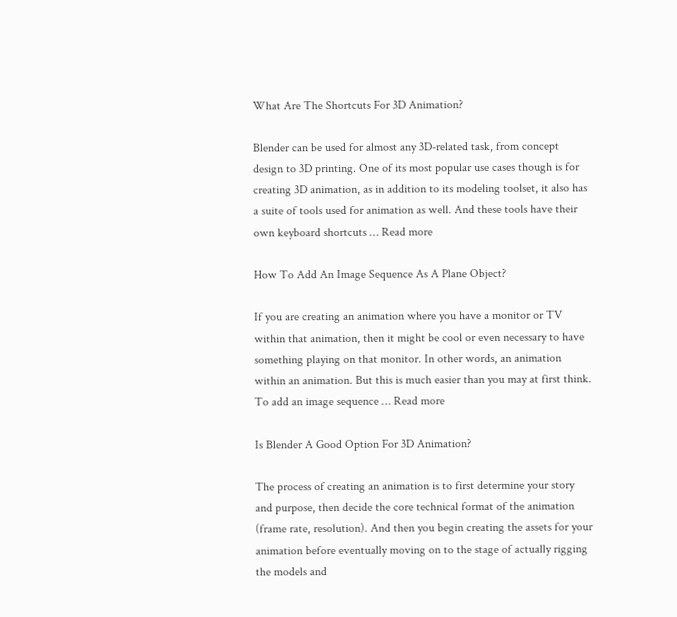What Are The Shortcuts For 3D Animation?

Blender can be used for almost any 3D-related task, from concept design to 3D printing. One of its most popular use cases though is for creating 3D animation, as in addition to its modeling toolset, it also has a suite of tools used for animation as well. And these tools have their own keyboard shortcuts … Read more

How To Add An Image Sequence As A Plane Object?

If you are creating an animation where you have a monitor or TV within that animation, then it might be cool or even necessary to have something playing on that monitor. In other words, an animation within an animation. But this is much easier than you may at first think. To add an image sequence … Read more

Is Blender A Good Option For 3D Animation?

The process of creating an animation is to first determine your story and purpose, then decide the core technical format of the animation (frame rate, resolution). And then you begin creating the assets for your animation before eventually moving on to the stage of actually rigging the models and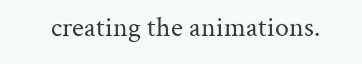creating the animations.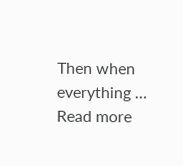Then when everything … Read more